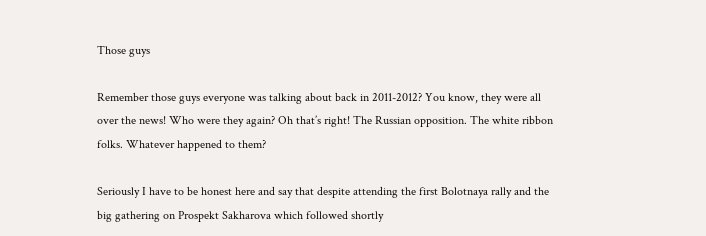Those guys

Remember those guys everyone was talking about back in 2011-2012? You know, they were all over the news! Who were they again? Oh that’s right! The Russian opposition. The white ribbon folks. Whatever happened to them?

Seriously I have to be honest here and say that despite attending the first Bolotnaya rally and the big gathering on Prospekt Sakharova which followed shortly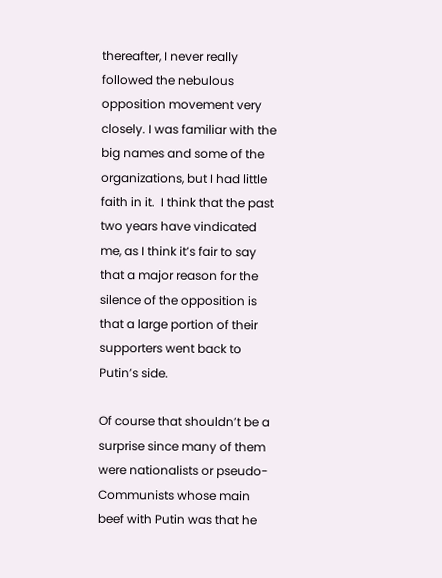thereafter, I never really followed the nebulous opposition movement very closely. I was familiar with the big names and some of the organizations, but I had little faith in it.  I think that the past two years have vindicated me, as I think it’s fair to say that a major reason for the silence of the opposition is that a large portion of their supporters went back to Putin’s side.

Of course that shouldn’t be a surprise since many of them were nationalists or pseudo-Communists whose main beef with Putin was that he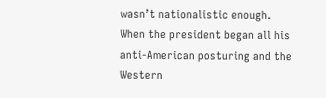wasn’t nationalistic enough. When the president began all his anti-American posturing and the Western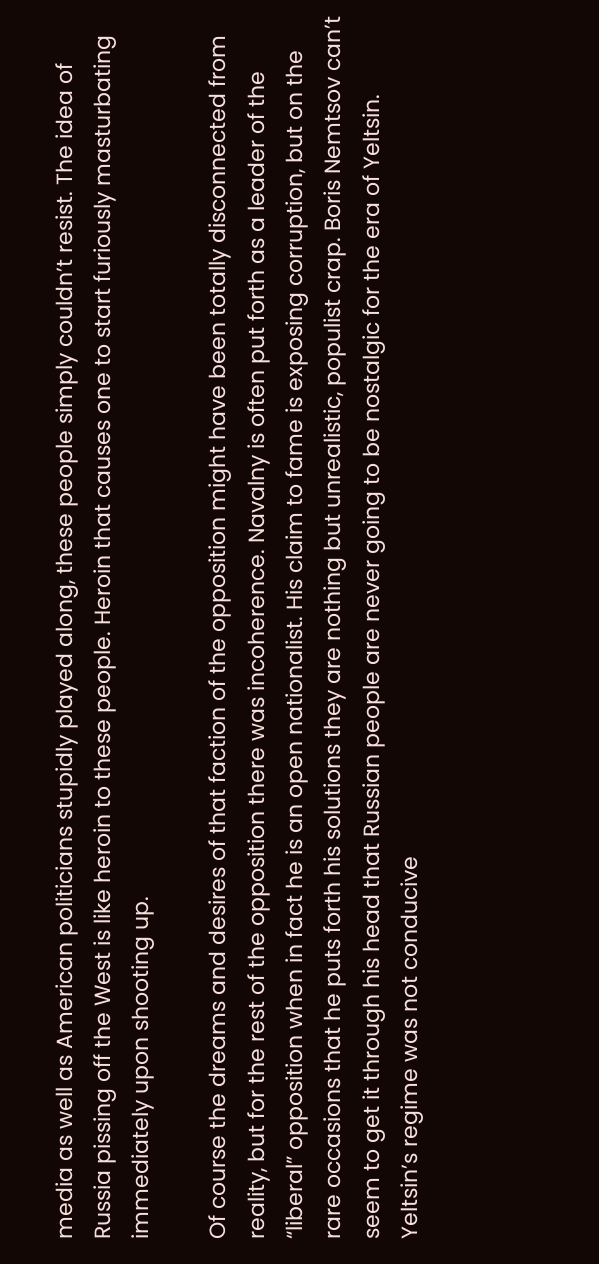media as well as American politicians stupidly played along, these people simply couldn’t resist. The idea of Russia pissing off the West is like heroin to these people. Heroin that causes one to start furiously masturbating immediately upon shooting up.

Of course the dreams and desires of that faction of the opposition might have been totally disconnected from reality, but for the rest of the opposition there was incoherence. Navalny is often put forth as a leader of the “liberal” opposition when in fact he is an open nationalist. His claim to fame is exposing corruption, but on the rare occasions that he puts forth his solutions they are nothing but unrealistic, populist crap. Boris Nemtsov can’t seem to get it through his head that Russian people are never going to be nostalgic for the era of Yeltsin. Yeltsin’s regime was not conducive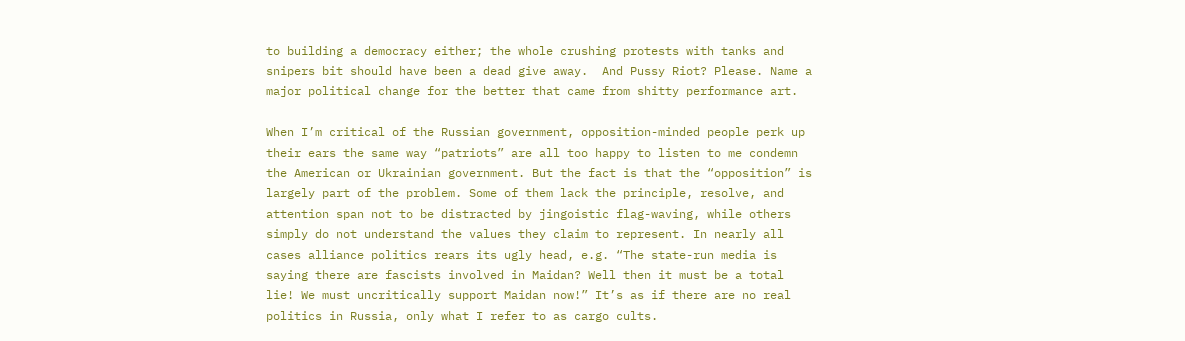to building a democracy either; the whole crushing protests with tanks and snipers bit should have been a dead give away.  And Pussy Riot? Please. Name a major political change for the better that came from shitty performance art.

When I’m critical of the Russian government, opposition-minded people perk up their ears the same way “patriots” are all too happy to listen to me condemn the American or Ukrainian government. But the fact is that the “opposition” is largely part of the problem. Some of them lack the principle, resolve, and attention span not to be distracted by jingoistic flag-waving, while others simply do not understand the values they claim to represent. In nearly all cases alliance politics rears its ugly head, e.g. “The state-run media is saying there are fascists involved in Maidan? Well then it must be a total lie! We must uncritically support Maidan now!” It’s as if there are no real politics in Russia, only what I refer to as cargo cults.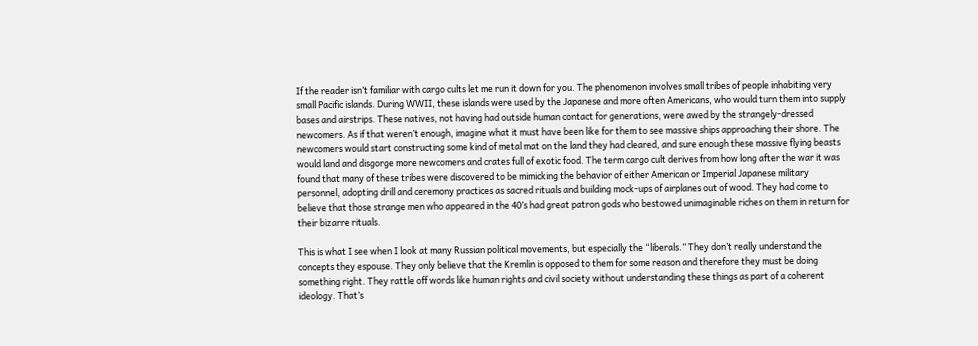If the reader isn’t familiar with cargo cults let me run it down for you. The phenomenon involves small tribes of people inhabiting very small Pacific islands. During WWII, these islands were used by the Japanese and more often Americans, who would turn them into supply bases and airstrips. These natives, not having had outside human contact for generations, were awed by the strangely-dressed newcomers. As if that weren’t enough, imagine what it must have been like for them to see massive ships approaching their shore. The newcomers would start constructing some kind of metal mat on the land they had cleared, and sure enough these massive flying beasts would land and disgorge more newcomers and crates full of exotic food. The term cargo cult derives from how long after the war it was found that many of these tribes were discovered to be mimicking the behavior of either American or Imperial Japanese military personnel, adopting drill and ceremony practices as sacred rituals and building mock-ups of airplanes out of wood. They had come to believe that those strange men who appeared in the 40’s had great patron gods who bestowed unimaginable riches on them in return for their bizarre rituals.

This is what I see when I look at many Russian political movements, but especially the “liberals.” They don’t really understand the concepts they espouse. They only believe that the Kremlin is opposed to them for some reason and therefore they must be doing something right. They rattle off words like human rights and civil society without understanding these things as part of a coherent ideology. That’s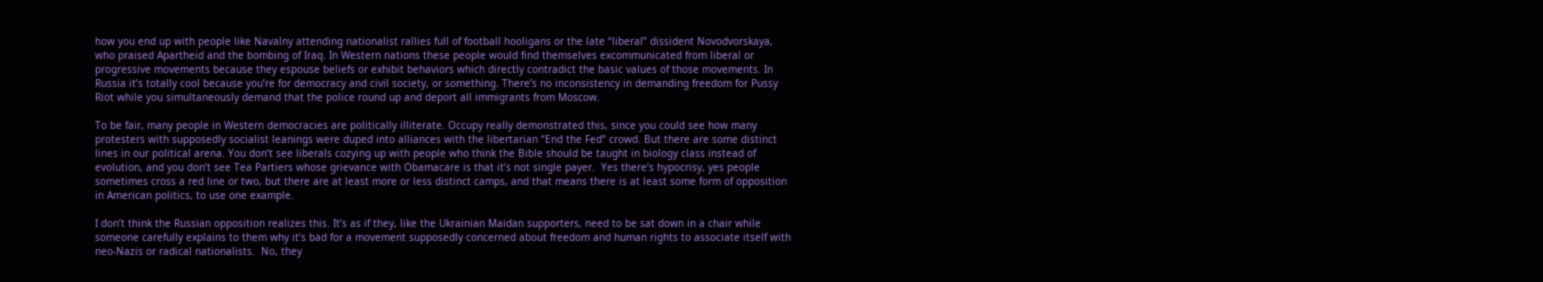how you end up with people like Navalny attending nationalist rallies full of football hooligans or the late “liberal” dissident Novodvorskaya, who praised Apartheid and the bombing of Iraq. In Western nations these people would find themselves excommunicated from liberal or progressive movements because they espouse beliefs or exhibit behaviors which directly contradict the basic values of those movements. In Russia it’s totally cool because you’re for democracy and civil society, or something. There’s no inconsistency in demanding freedom for Pussy Riot while you simultaneously demand that the police round up and deport all immigrants from Moscow.

To be fair, many people in Western democracies are politically illiterate. Occupy really demonstrated this, since you could see how many protesters with supposedly socialist leanings were duped into alliances with the libertarian “End the Fed” crowd. But there are some distinct lines in our political arena. You don’t see liberals cozying up with people who think the Bible should be taught in biology class instead of evolution, and you don’t see Tea Partiers whose grievance with Obamacare is that it’s not single payer.  Yes there’s hypocrisy, yes people sometimes cross a red line or two, but there are at least more or less distinct camps, and that means there is at least some form of opposition in American politics, to use one example.

I don’t think the Russian opposition realizes this. It’s as if they, like the Ukrainian Maidan supporters, need to be sat down in a chair while someone carefully explains to them why it’s bad for a movement supposedly concerned about freedom and human rights to associate itself with neo-Nazis or radical nationalists.  No, they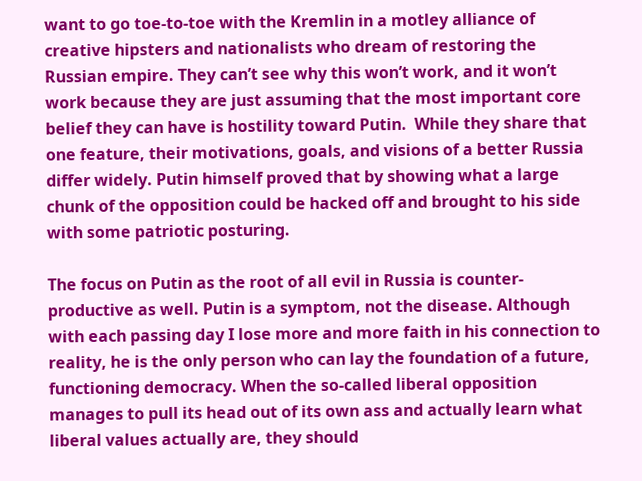want to go toe-to-toe with the Kremlin in a motley alliance of creative hipsters and nationalists who dream of restoring the Russian empire. They can’t see why this won’t work, and it won’t work because they are just assuming that the most important core belief they can have is hostility toward Putin.  While they share that one feature, their motivations, goals, and visions of a better Russia differ widely. Putin himself proved that by showing what a large chunk of the opposition could be hacked off and brought to his side with some patriotic posturing.

The focus on Putin as the root of all evil in Russia is counter-productive as well. Putin is a symptom, not the disease. Although with each passing day I lose more and more faith in his connection to reality, he is the only person who can lay the foundation of a future, functioning democracy. When the so-called liberal opposition manages to pull its head out of its own ass and actually learn what liberal values actually are, they should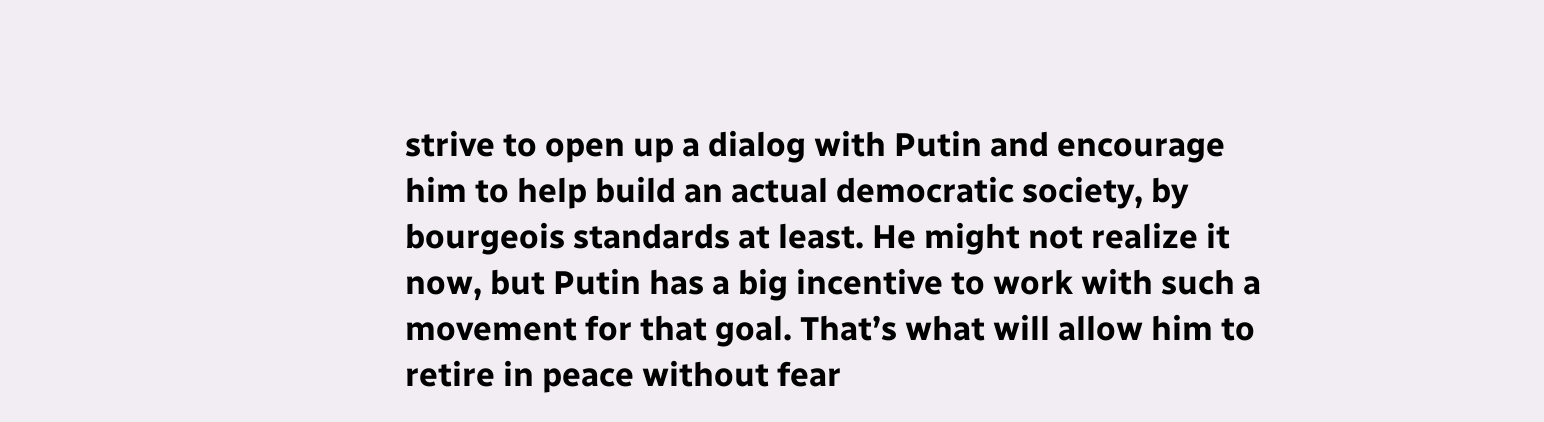strive to open up a dialog with Putin and encourage him to help build an actual democratic society, by bourgeois standards at least. He might not realize it now, but Putin has a big incentive to work with such a movement for that goal. That’s what will allow him to retire in peace without fear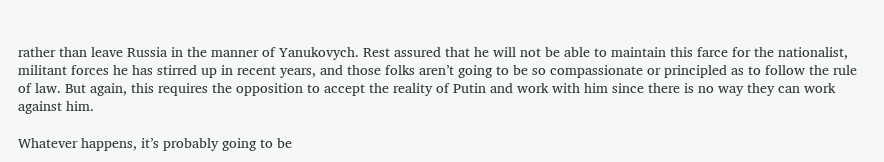rather than leave Russia in the manner of Yanukovych. Rest assured that he will not be able to maintain this farce for the nationalist, militant forces he has stirred up in recent years, and those folks aren’t going to be so compassionate or principled as to follow the rule of law. But again, this requires the opposition to accept the reality of Putin and work with him since there is no way they can work against him.

Whatever happens, it’s probably going to be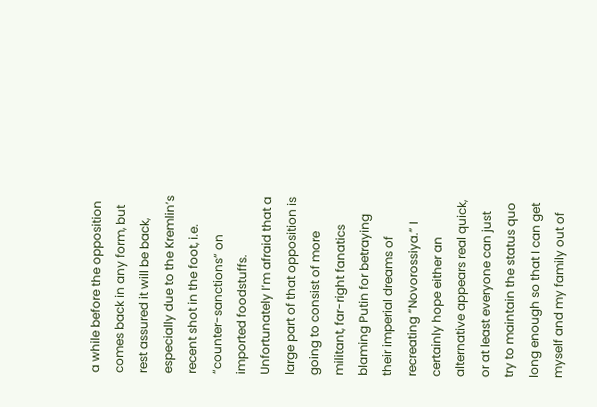a while before the opposition comes back in any form, but rest assured it will be back, especially due to the Kremlin’s recent shot in the foot, i.e. “counter-sanctions” on imported foodstuffs. Unfortunately I’m afraid that a large part of that opposition is going to consist of more militant, far-right fanatics blaming Putin for betraying their imperial dreams of recreating “Novorossiya.” I certainly hope either an alternative appears real quick, or at least everyone can just try to maintain the status quo long enough so that I can get myself and my family out of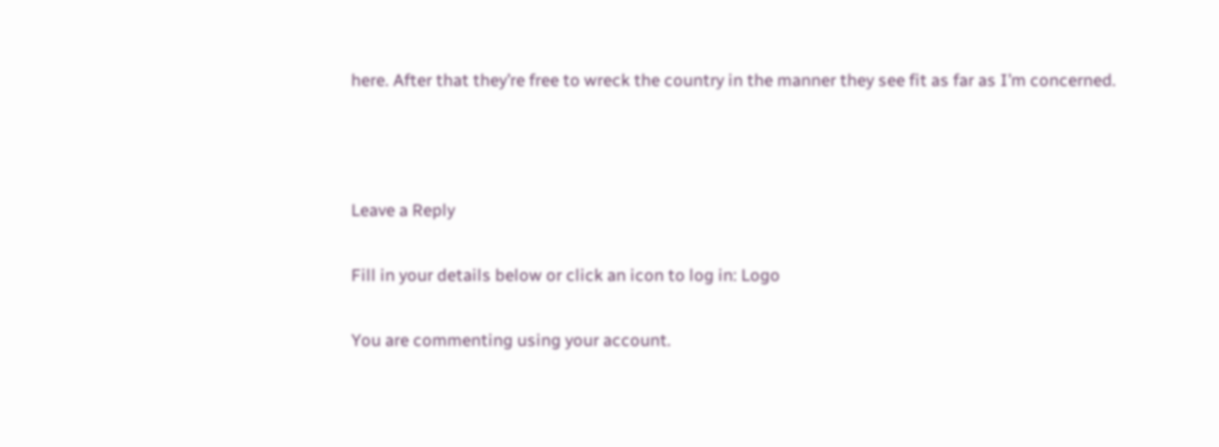here. After that they’re free to wreck the country in the manner they see fit as far as I’m concerned.



Leave a Reply

Fill in your details below or click an icon to log in: Logo

You are commenting using your account.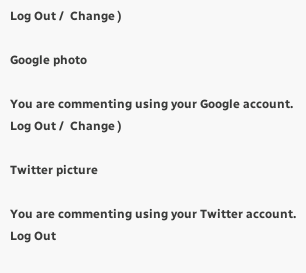Log Out /  Change )

Google photo

You are commenting using your Google account. Log Out /  Change )

Twitter picture

You are commenting using your Twitter account. Log Out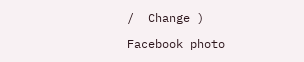/  Change )

Facebook photo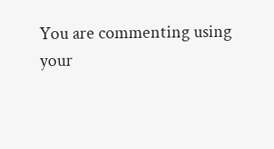You are commenting using your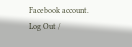Facebook account. Log Out /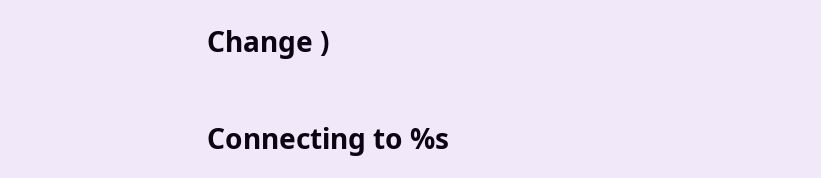Change )

Connecting to %s